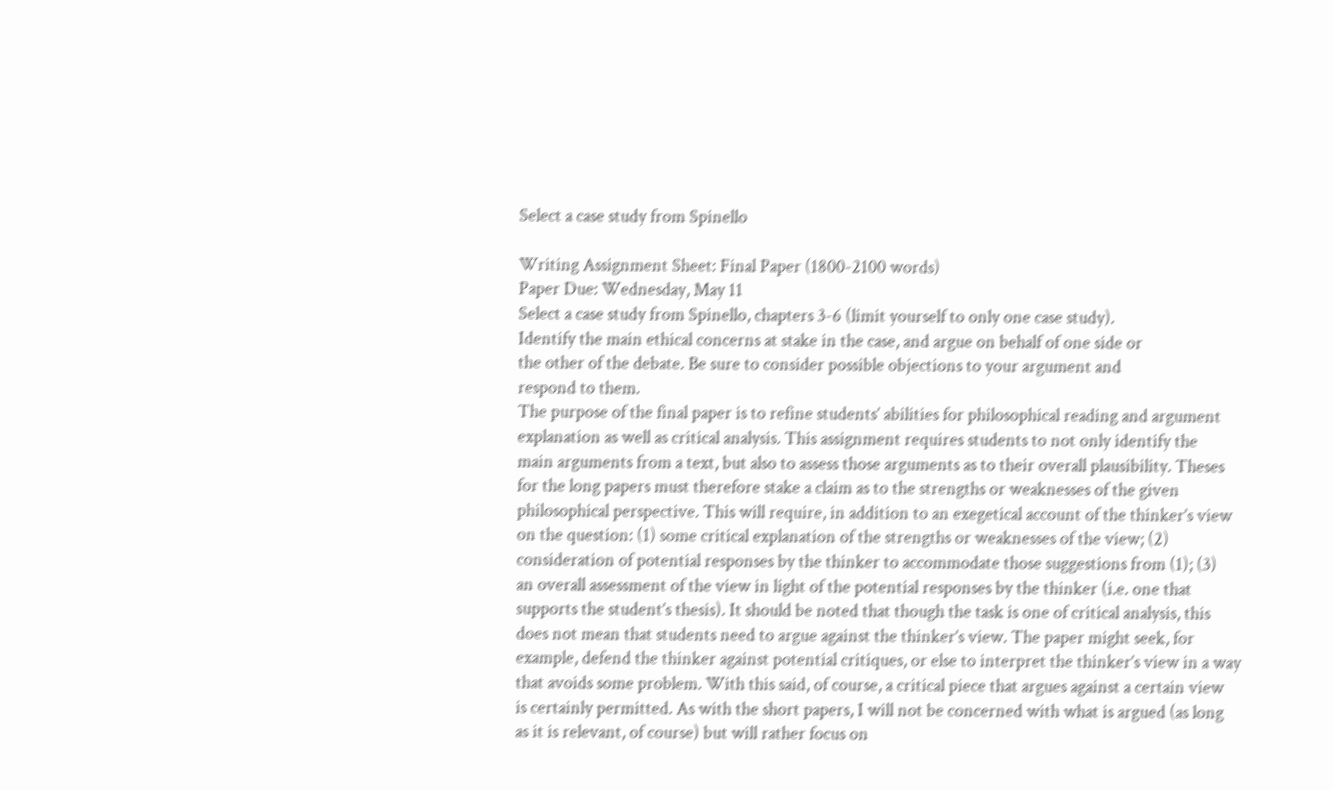Select a case study from Spinello

Writing Assignment Sheet: Final Paper (1800-2100 words)
Paper Due: Wednesday, May 11
Select a case study from Spinello, chapters 3-6 (limit yourself to only one case study).
Identify the main ethical concerns at stake in the case, and argue on behalf of one side or
the other of the debate. Be sure to consider possible objections to your argument and
respond to them.
The purpose of the final paper is to refine students’ abilities for philosophical reading and argument
explanation as well as critical analysis. This assignment requires students to not only identify the
main arguments from a text, but also to assess those arguments as to their overall plausibility. Theses
for the long papers must therefore stake a claim as to the strengths or weaknesses of the given
philosophical perspective. This will require, in addition to an exegetical account of the thinker’s view
on the question: (1) some critical explanation of the strengths or weaknesses of the view; (2)
consideration of potential responses by the thinker to accommodate those suggestions from (1); (3)
an overall assessment of the view in light of the potential responses by the thinker (i.e. one that
supports the student’s thesis). It should be noted that though the task is one of critical analysis, this
does not mean that students need to argue against the thinker’s view. The paper might seek, for
example, defend the thinker against potential critiques, or else to interpret the thinker’s view in a way
that avoids some problem. With this said, of course, a critical piece that argues against a certain view
is certainly permitted. As with the short papers, I will not be concerned with what is argued (as long
as it is relevant, of course) but will rather focus on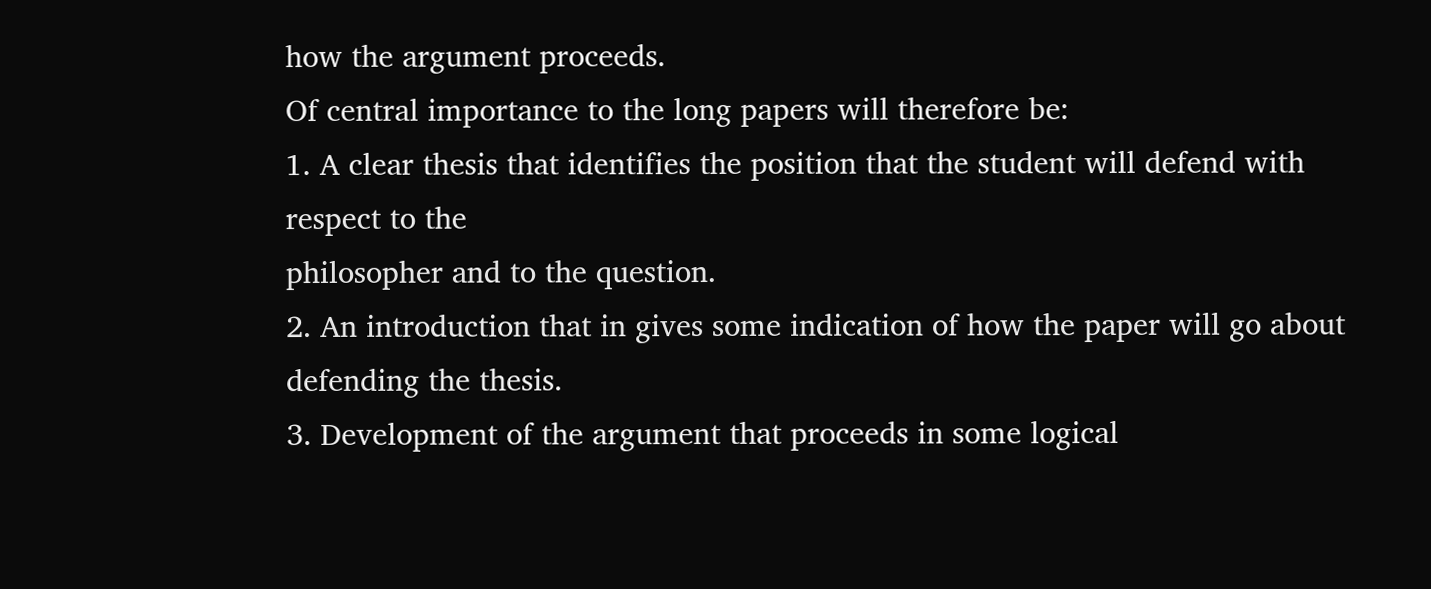how the argument proceeds.
Of central importance to the long papers will therefore be:
1. A clear thesis that identifies the position that the student will defend with respect to the
philosopher and to the question.
2. An introduction that in gives some indication of how the paper will go about defending the thesis.
3. Development of the argument that proceeds in some logical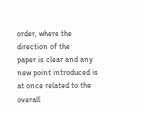order, where the direction of the
paper is clear and any new point introduced is at once related to the overall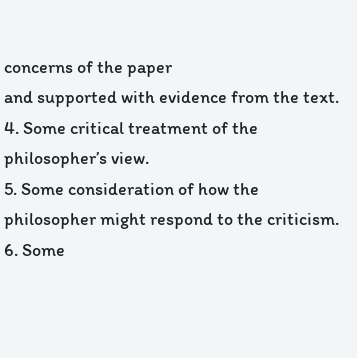concerns of the paper
and supported with evidence from the text.
4. Some critical treatment of the philosopher’s view.
5. Some consideration of how the philosopher might respond to the criticism.
6. Some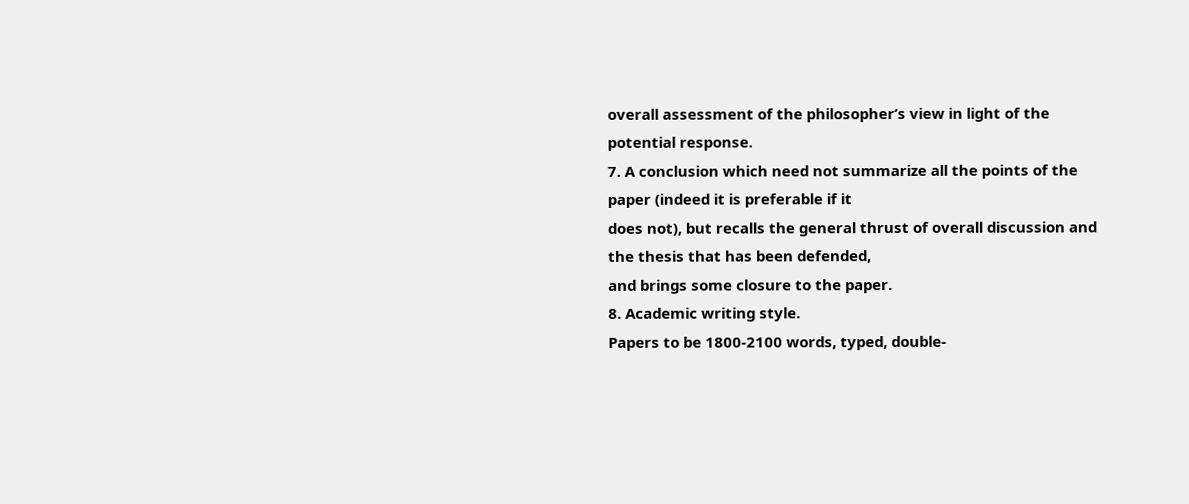overall assessment of the philosopher’s view in light of the potential response.
7. A conclusion which need not summarize all the points of the paper (indeed it is preferable if it
does not), but recalls the general thrust of overall discussion and the thesis that has been defended,
and brings some closure to the paper.
8. Academic writing style.
Papers to be 1800-2100 words, typed, double-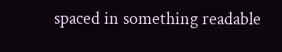spaced in something readable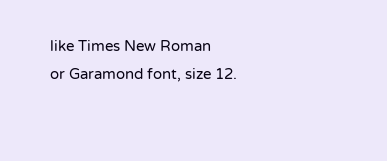like Times New Roman
or Garamond font, size 12.